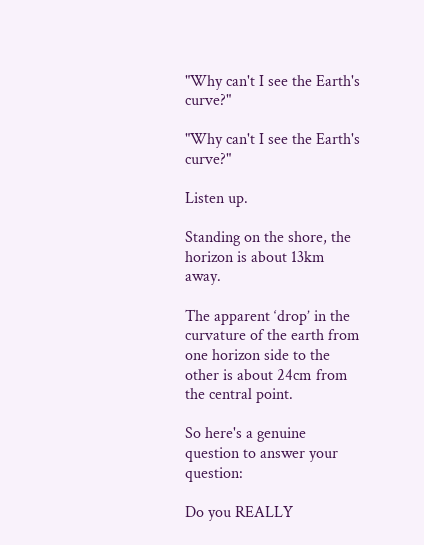"Why can't I see the Earth's curve?"

"Why can't I see the Earth's curve?"

Listen up.

Standing on the shore, the horizon is about 13km away.

The apparent ‘drop’ in the curvature of the earth from one horizon side to the other is about 24cm from the central point.

So here's a genuine question to answer your question:

Do you REALLY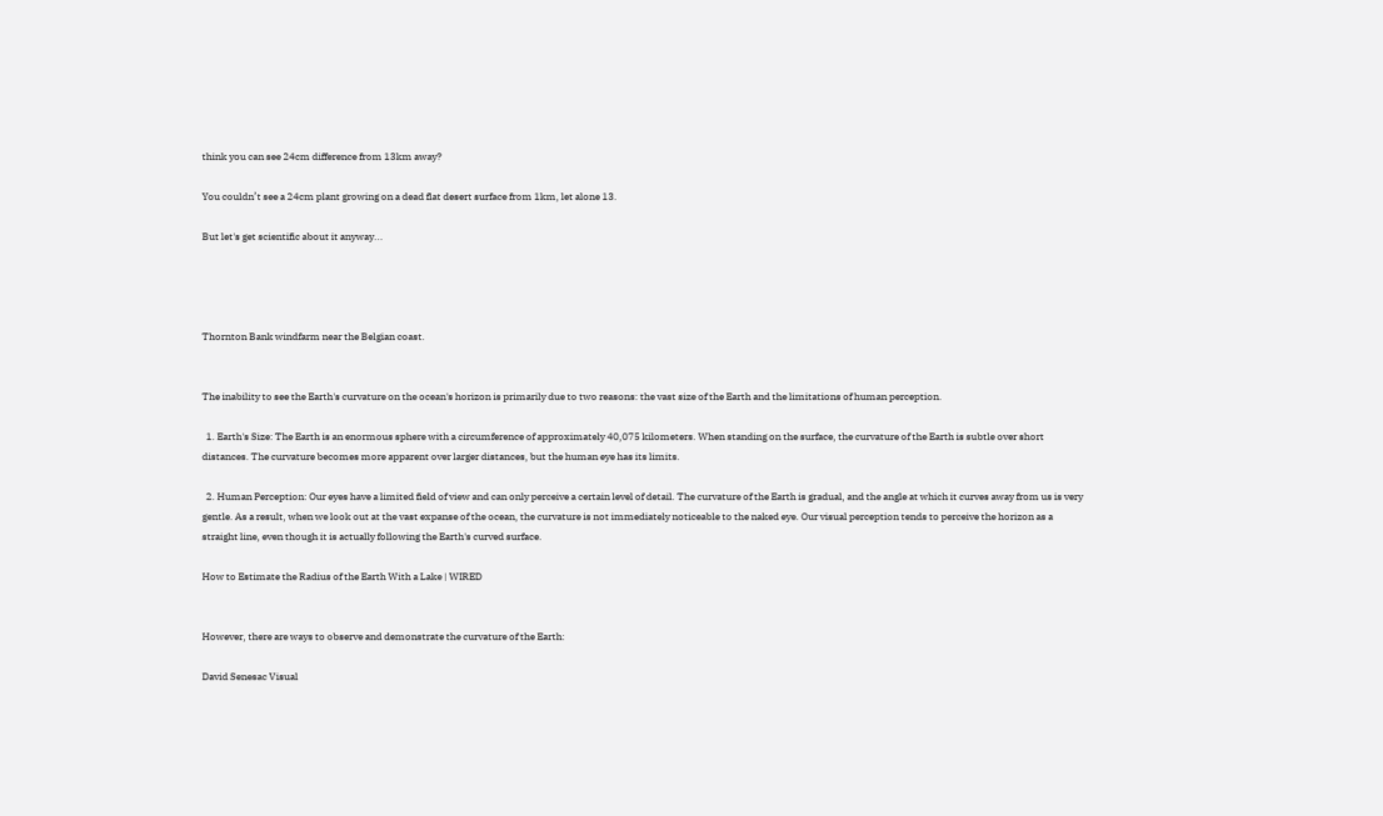think you can see 24cm difference from 13km away?

You couldn’t see a 24cm plant growing on a dead flat desert surface from 1km, let alone 13.

But let's get scientific about it anyway...




Thornton Bank windfarm near the Belgian coast.


The inability to see the Earth's curvature on the ocean's horizon is primarily due to two reasons: the vast size of the Earth and the limitations of human perception.

  1. Earth's Size: The Earth is an enormous sphere with a circumference of approximately 40,075 kilometers. When standing on the surface, the curvature of the Earth is subtle over short distances. The curvature becomes more apparent over larger distances, but the human eye has its limits.

  2. Human Perception: Our eyes have a limited field of view and can only perceive a certain level of detail. The curvature of the Earth is gradual, and the angle at which it curves away from us is very gentle. As a result, when we look out at the vast expanse of the ocean, the curvature is not immediately noticeable to the naked eye. Our visual perception tends to perceive the horizon as a straight line, even though it is actually following the Earth's curved surface.

How to Estimate the Radius of the Earth With a Lake | WIRED


However, there are ways to observe and demonstrate the curvature of the Earth:

David Senesac Visual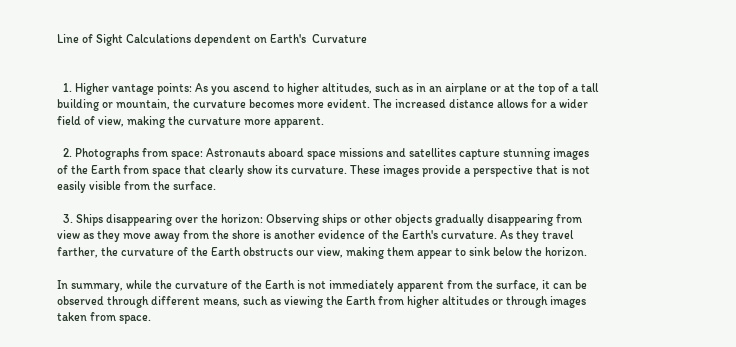Line of Sight Calculations dependent on Earth's  Curvature


  1. Higher vantage points: As you ascend to higher altitudes, such as in an airplane or at the top of a tall building or mountain, the curvature becomes more evident. The increased distance allows for a wider field of view, making the curvature more apparent.

  2. Photographs from space: Astronauts aboard space missions and satellites capture stunning images of the Earth from space that clearly show its curvature. These images provide a perspective that is not easily visible from the surface.

  3. Ships disappearing over the horizon: Observing ships or other objects gradually disappearing from view as they move away from the shore is another evidence of the Earth's curvature. As they travel farther, the curvature of the Earth obstructs our view, making them appear to sink below the horizon.

In summary, while the curvature of the Earth is not immediately apparent from the surface, it can be observed through different means, such as viewing the Earth from higher altitudes or through images taken from space.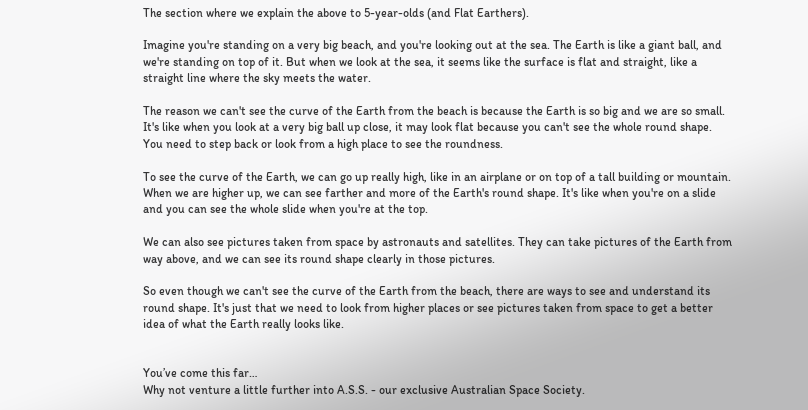The section where we explain the above to 5-year-olds (and Flat Earthers).

Imagine you're standing on a very big beach, and you're looking out at the sea. The Earth is like a giant ball, and we're standing on top of it. But when we look at the sea, it seems like the surface is flat and straight, like a straight line where the sky meets the water.

The reason we can't see the curve of the Earth from the beach is because the Earth is so big and we are so small. It's like when you look at a very big ball up close, it may look flat because you can't see the whole round shape. You need to step back or look from a high place to see the roundness.

To see the curve of the Earth, we can go up really high, like in an airplane or on top of a tall building or mountain. When we are higher up, we can see farther and more of the Earth's round shape. It's like when you're on a slide and you can see the whole slide when you're at the top.

We can also see pictures taken from space by astronauts and satellites. They can take pictures of the Earth from way above, and we can see its round shape clearly in those pictures.

So even though we can't see the curve of the Earth from the beach, there are ways to see and understand its round shape. It's just that we need to look from higher places or see pictures taken from space to get a better idea of what the Earth really looks like.


You’ve come this far…
Why not venture a little further into A.S.S. - our exclusive Australian Space Society.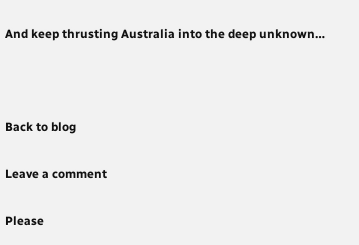And keep thrusting Australia into the deep unknown…



Back to blog

Leave a comment

Please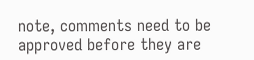note, comments need to be approved before they are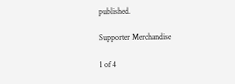published.

Supporter Merchandise

1 of 4